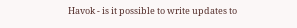Havok - is it possible to write updates to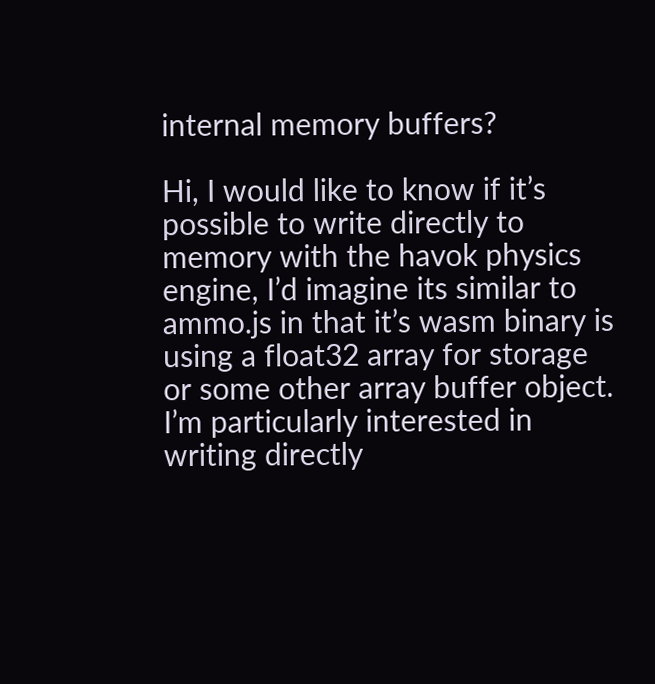internal memory buffers?

Hi, I would like to know if it’s possible to write directly to memory with the havok physics engine, I’d imagine its similar to ammo.js in that it’s wasm binary is using a float32 array for storage or some other array buffer object. I’m particularly interested in writing directly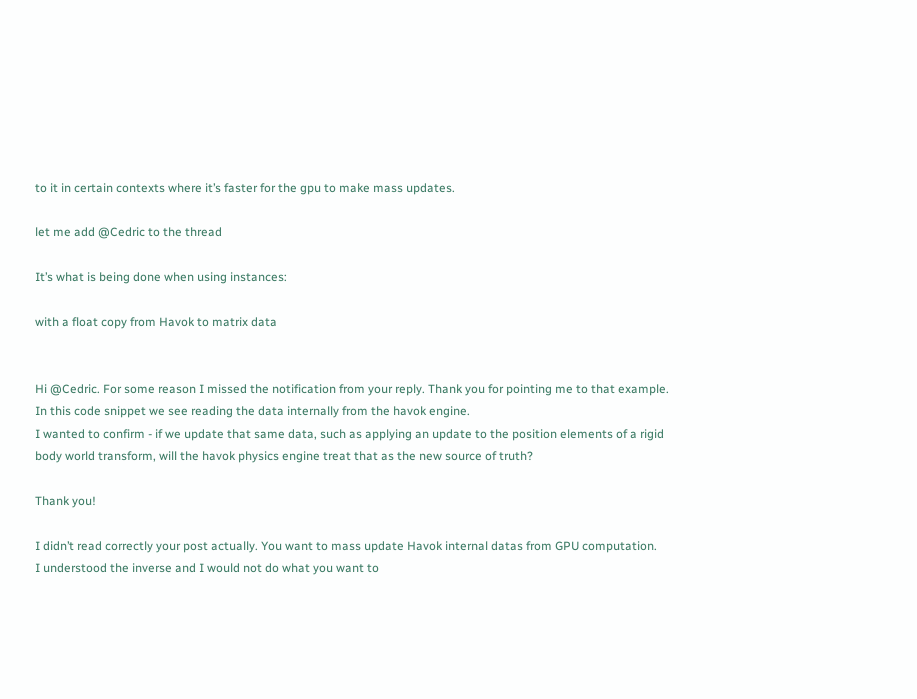to it in certain contexts where it’s faster for the gpu to make mass updates.

let me add @Cedric to the thread

It’s what is being done when using instances:

with a float copy from Havok to matrix data


Hi @Cedric. For some reason I missed the notification from your reply. Thank you for pointing me to that example. In this code snippet we see reading the data internally from the havok engine.
I wanted to confirm - if we update that same data, such as applying an update to the position elements of a rigid body world transform, will the havok physics engine treat that as the new source of truth?

Thank you!

I didn’t read correctly your post actually. You want to mass update Havok internal datas from GPU computation.
I understood the inverse and I would not do what you want to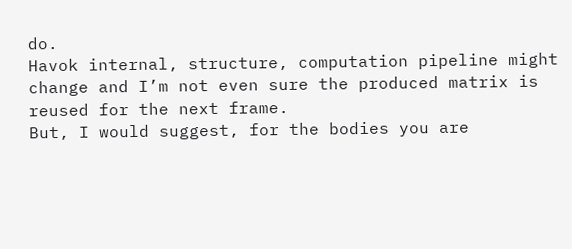do.
Havok internal, structure, computation pipeline might change and I’m not even sure the produced matrix is reused for the next frame.
But, I would suggest, for the bodies you are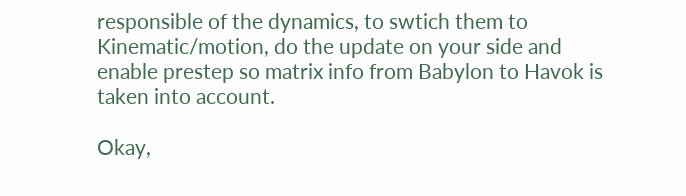responsible of the dynamics, to swtich them to Kinematic/motion, do the update on your side and enable prestep so matrix info from Babylon to Havok is taken into account.

Okay,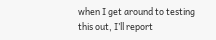when I get around to testing this out, I’ll report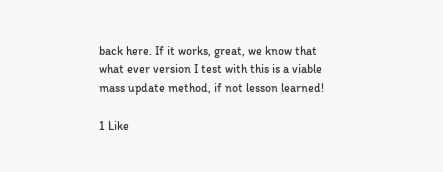back here. If it works, great, we know that what ever version I test with this is a viable mass update method, if not lesson learned!

1 Like